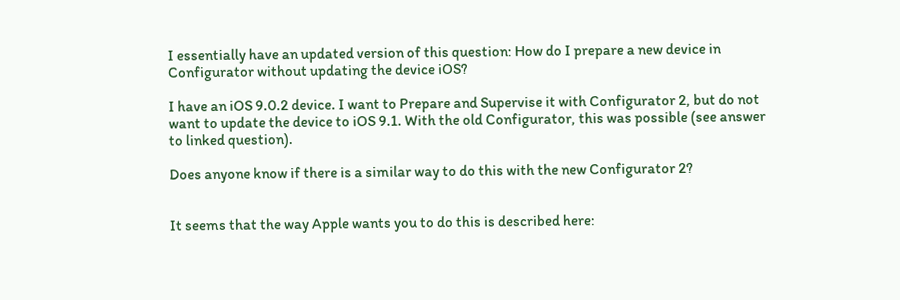I essentially have an updated version of this question: How do I prepare a new device in Configurator without updating the device iOS?

I have an iOS 9.0.2 device. I want to Prepare and Supervise it with Configurator 2, but do not want to update the device to iOS 9.1. With the old Configurator, this was possible (see answer to linked question).

Does anyone know if there is a similar way to do this with the new Configurator 2?


It seems that the way Apple wants you to do this is described here: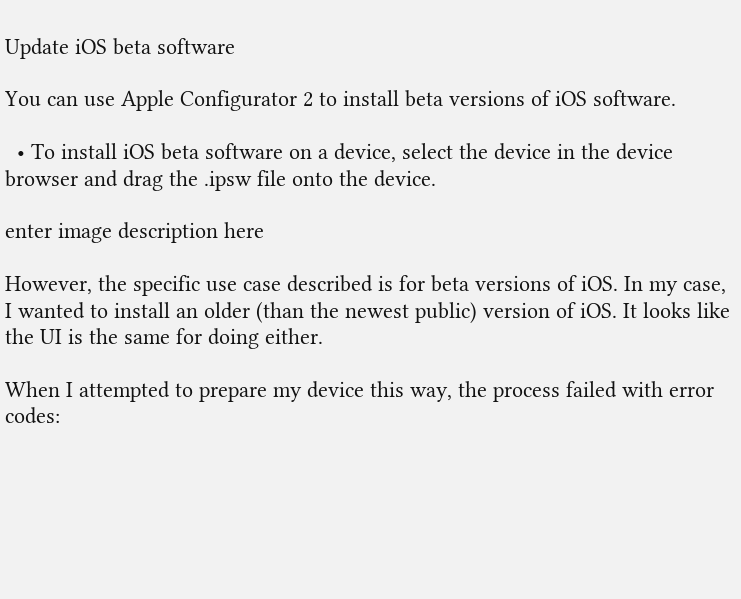Update iOS beta software

You can use Apple Configurator 2 to install beta versions of iOS software.

  • To install iOS beta software on a device, select the device in the device browser and drag the .ipsw file onto the device.

enter image description here

However, the specific use case described is for beta versions of iOS. In my case, I wanted to install an older (than the newest public) version of iOS. It looks like the UI is the same for doing either.

When I attempted to prepare my device this way, the process failed with error codes: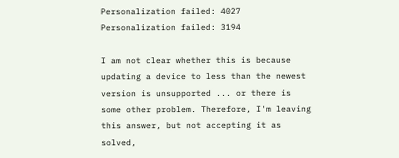Personalization failed: 4027
Personalization failed: 3194

I am not clear whether this is because updating a device to less than the newest version is unsupported ... or there is some other problem. Therefore, I'm leaving this answer, but not accepting it as solved,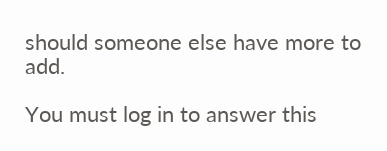should someone else have more to add.

You must log in to answer this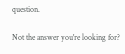question.

Not the answer you're looking for?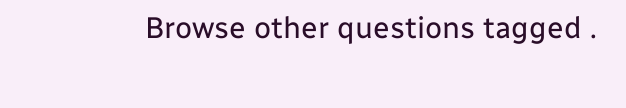Browse other questions tagged .